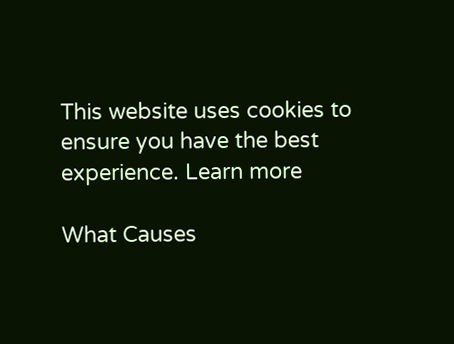This website uses cookies to ensure you have the best experience. Learn more

What Causes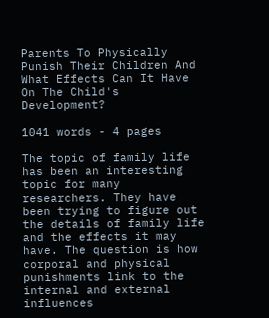Parents To Physically Punish Their Children And What Effects Can It Have On The Child's Development?

1041 words - 4 pages

The topic of family life has been an interesting topic for many researchers. They have been trying to figure out the details of family life and the effects it may have. The question is how corporal and physical punishments link to the internal and external influences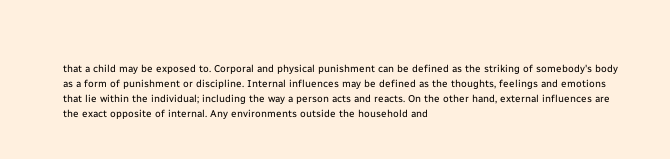that a child may be exposed to. Corporal and physical punishment can be defined as the striking of somebody's body as a form of punishment or discipline. Internal influences may be defined as the thoughts, feelings and emotions that lie within the individual; including the way a person acts and reacts. On the other hand, external influences are the exact opposite of internal. Any environments outside the household and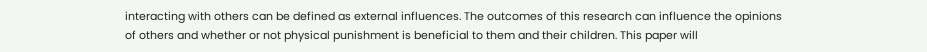interacting with others can be defined as external influences. The outcomes of this research can influence the opinions of others and whether or not physical punishment is beneficial to them and their children. This paper will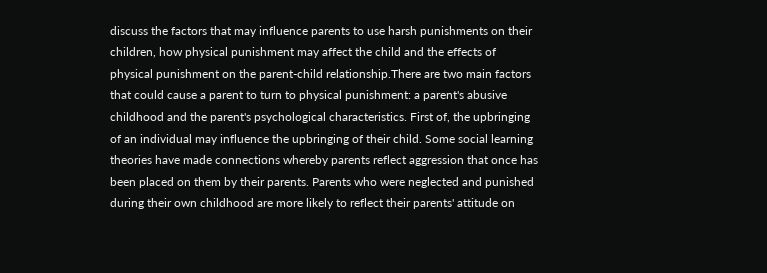discuss the factors that may influence parents to use harsh punishments on their children, how physical punishment may affect the child and the effects of physical punishment on the parent-child relationship.There are two main factors that could cause a parent to turn to physical punishment: a parent's abusive childhood and the parent's psychological characteristics. First of, the upbringing of an individual may influence the upbringing of their child. Some social learning theories have made connections whereby parents reflect aggression that once has been placed on them by their parents. Parents who were neglected and punished during their own childhood are more likely to reflect their parents' attitude on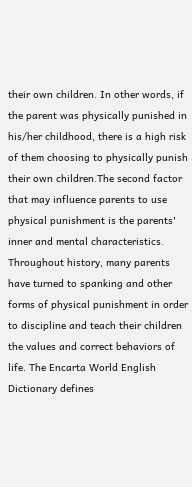their own children. In other words, if the parent was physically punished in his/her childhood, there is a high risk of them choosing to physically punish their own children.The second factor that may influence parents to use physical punishment is the parents' inner and mental characteristics. Throughout history, many parents have turned to spanking and other forms of physical punishment in order to discipline and teach their children the values and correct behaviors of life. The Encarta World English Dictionary defines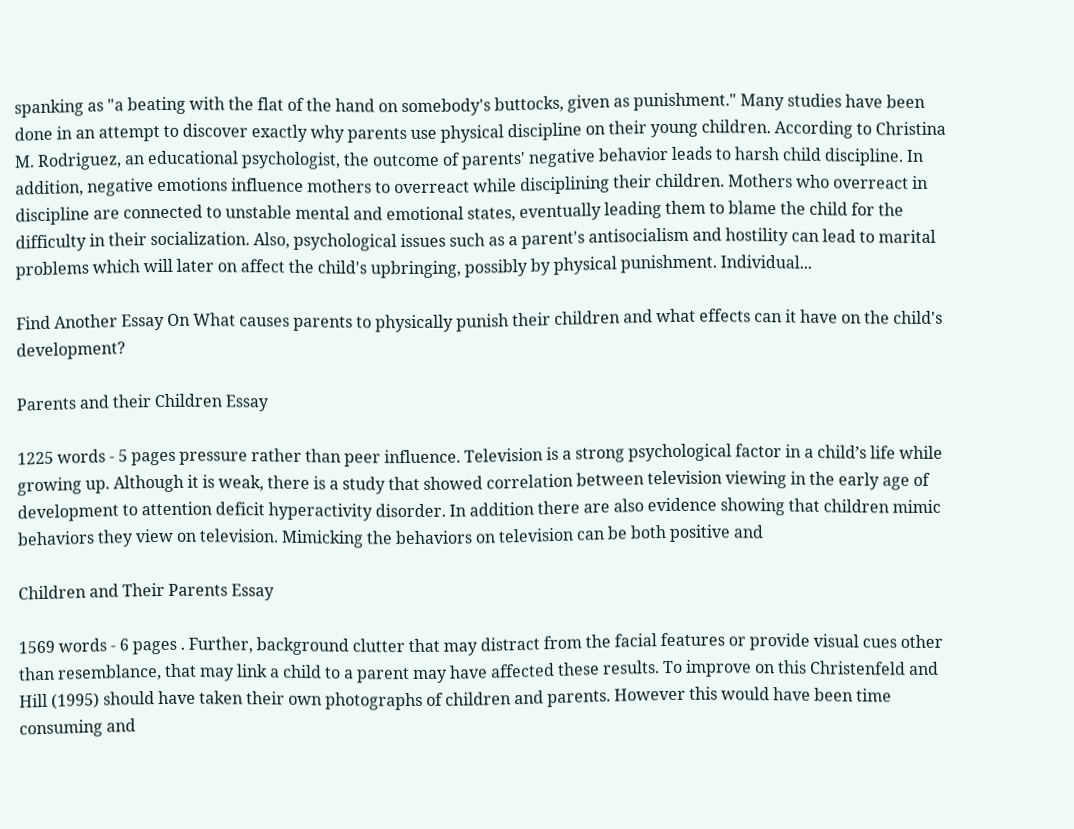spanking as "a beating with the flat of the hand on somebody's buttocks, given as punishment." Many studies have been done in an attempt to discover exactly why parents use physical discipline on their young children. According to Christina M. Rodriguez, an educational psychologist, the outcome of parents' negative behavior leads to harsh child discipline. In addition, negative emotions influence mothers to overreact while disciplining their children. Mothers who overreact in discipline are connected to unstable mental and emotional states, eventually leading them to blame the child for the difficulty in their socialization. Also, psychological issues such as a parent's antisocialism and hostility can lead to marital problems which will later on affect the child's upbringing, possibly by physical punishment. Individual...

Find Another Essay On What causes parents to physically punish their children and what effects can it have on the child's development?

Parents and their Children Essay

1225 words - 5 pages pressure rather than peer influence. Television is a strong psychological factor in a child’s life while growing up. Although it is weak, there is a study that showed correlation between television viewing in the early age of development to attention deficit hyperactivity disorder. In addition there are also evidence showing that children mimic behaviors they view on television. Mimicking the behaviors on television can be both positive and

Children and Their Parents Essay

1569 words - 6 pages . Further, background clutter that may distract from the facial features or provide visual cues other than resemblance, that may link a child to a parent may have affected these results. To improve on this Christenfeld and Hill (1995) should have taken their own photographs of children and parents. However this would have been time consuming and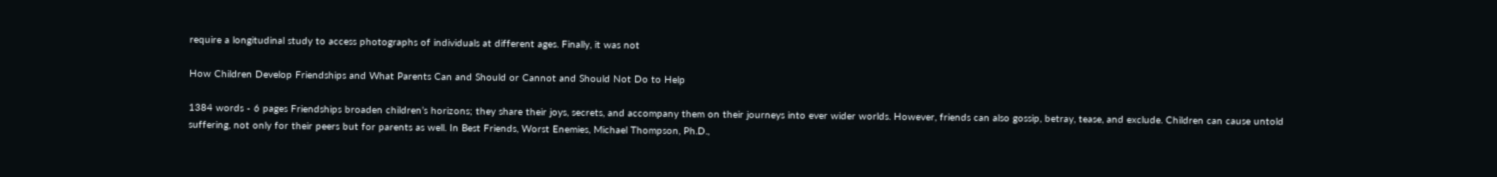require a longitudinal study to access photographs of individuals at different ages. Finally, it was not

How Children Develop Friendships and What Parents Can and Should or Cannot and Should Not Do to Help

1384 words - 6 pages Friendships broaden children’s horizons; they share their joys, secrets, and accompany them on their journeys into ever wider worlds. However, friends can also gossip, betray, tease, and exclude. Children can cause untold suffering, not only for their peers but for parents as well. In Best Friends, Worst Enemies, Michael Thompson, Ph.D.,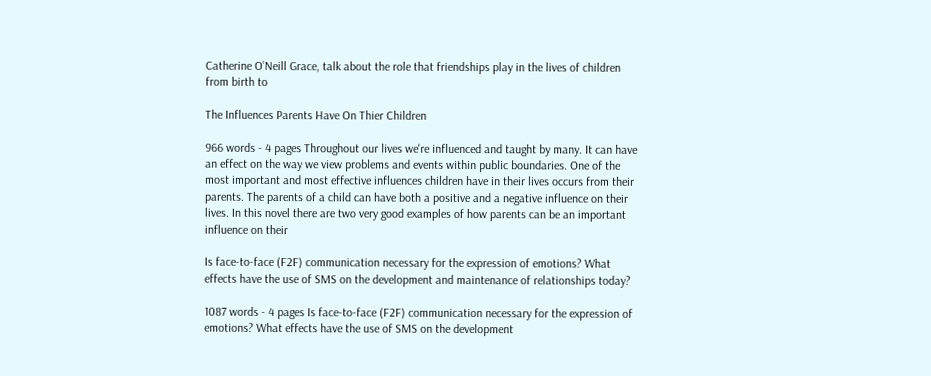Catherine O’Neill Grace, talk about the role that friendships play in the lives of children from birth to

The Influences Parents Have On Thier Children

966 words - 4 pages Throughout our lives we're influenced and taught by many. It can have an effect on the way we view problems and events within public boundaries. One of the most important and most effective influences children have in their lives occurs from their parents. The parents of a child can have both a positive and a negative influence on their lives. In this novel there are two very good examples of how parents can be an important influence on their

Is face-to-face (F2F) communication necessary for the expression of emotions? What effects have the use of SMS on the development and maintenance of relationships today?

1087 words - 4 pages Is face-to-face (F2F) communication necessary for the expression of emotions? What effects have the use of SMS on the development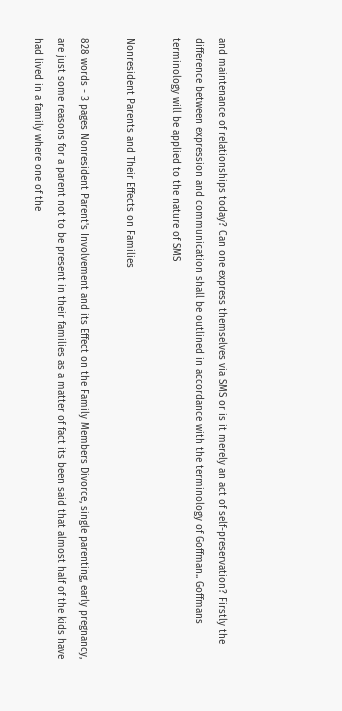and maintenance of relationships today? Can one express themselves via SMS or is it merely an act of self-preservation? Firstly the difference between expression and communication shall be outlined in accordance with the terminology of Goffman.. Goffmans terminology will be applied to the nature of SMS

Nonresident Parents and Their Effects on Families

828 words - 3 pages Nonresident Parent's Involvement and its Effect on the Family Members Divorce, single parenting, early pregnancy, are just some reasons for a parent not to be present in their families as a matter of fact its been said that almost half of the kids have had lived in a family where one of the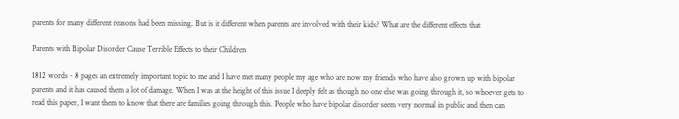parents for many different reasons had been missing. But is it different when parents are involved with their kids? What are the different effects that

Parents with Bipolar Disorder Cause Terrible Effects to their Children

1812 words - 8 pages an extremely important topic to me and I have met many people my age who are now my friends who have also grown up with bipolar parents and it has caused them a lot of damage. When I was at the height of this issue I deeply felt as though no one else was going through it, so whoever gets to read this paper, I want them to know that there are families going through this. People who have bipolar disorder seem very normal in public and then can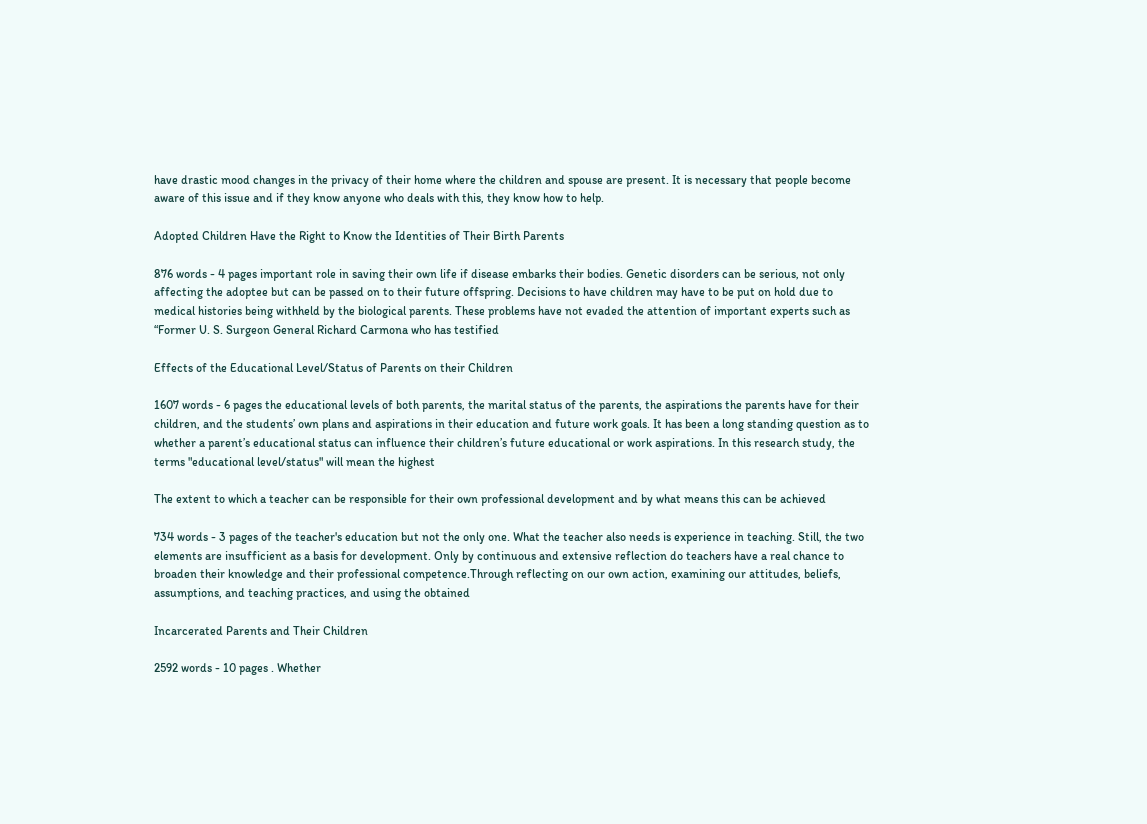have drastic mood changes in the privacy of their home where the children and spouse are present. It is necessary that people become aware of this issue and if they know anyone who deals with this, they know how to help.

Adopted Children Have the Right to Know the Identities of Their Birth Parents

876 words - 4 pages important role in saving their own life if disease embarks their bodies. Genetic disorders can be serious, not only affecting the adoptee but can be passed on to their future offspring. Decisions to have children may have to be put on hold due to medical histories being withheld by the biological parents. These problems have not evaded the attention of important experts such as “Former U. S. Surgeon General Richard Carmona who has testified

Effects of the Educational Level/Status of Parents on their Children

1607 words - 6 pages the educational levels of both parents, the marital status of the parents, the aspirations the parents have for their children, and the students’ own plans and aspirations in their education and future work goals. It has been a long standing question as to whether a parent’s educational status can influence their children’s future educational or work aspirations. In this research study, the terms "educational level/status" will mean the highest

The extent to which a teacher can be responsible for their own professional development and by what means this can be achieved

734 words - 3 pages of the teacher's education but not the only one. What the teacher also needs is experience in teaching. Still, the two elements are insufficient as a basis for development. Only by continuous and extensive reflection do teachers have a real chance to broaden their knowledge and their professional competence.Through reflecting on our own action, examining our attitudes, beliefs, assumptions, and teaching practices, and using the obtained

Incarcerated Parents and Their Children

2592 words - 10 pages . Whether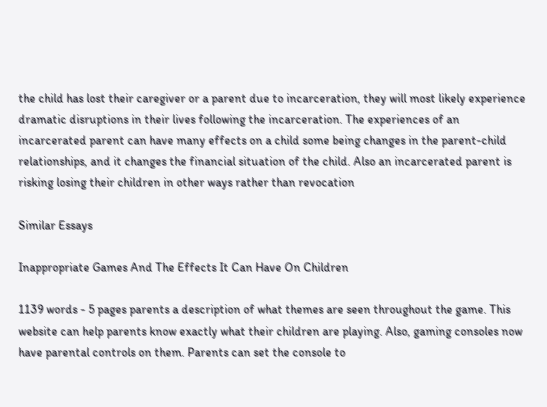the child has lost their caregiver or a parent due to incarceration, they will most likely experience dramatic disruptions in their lives following the incarceration. The experiences of an incarcerated parent can have many effects on a child some being changes in the parent-child relationships, and it changes the financial situation of the child. Also an incarcerated parent is risking losing their children in other ways rather than revocation

Similar Essays

Inappropriate Games And The Effects It Can Have On Children

1139 words - 5 pages parents a description of what themes are seen throughout the game. This website can help parents know exactly what their children are playing. Also, gaming consoles now have parental controls on them. Parents can set the console to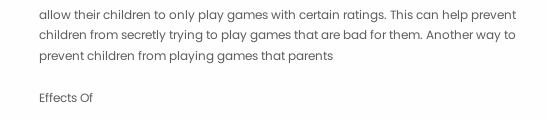allow their children to only play games with certain ratings. This can help prevent children from secretly trying to play games that are bad for them. Another way to prevent children from playing games that parents

Effects Of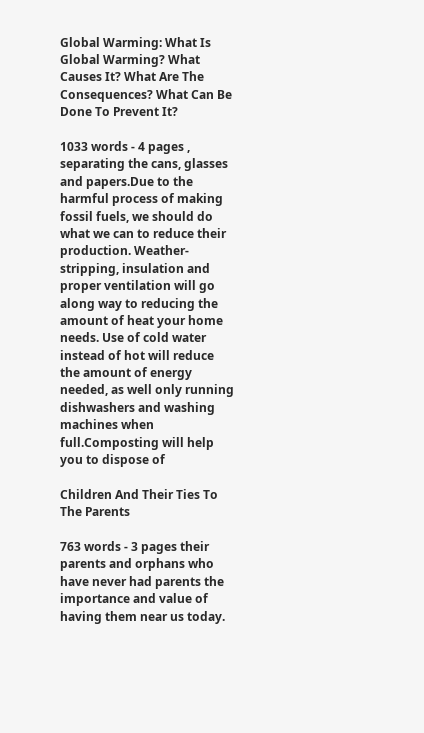Global Warming: What Is Global Warming? What Causes It? What Are The Consequences? What Can Be Done To Prevent It?

1033 words - 4 pages , separating the cans, glasses and papers.Due to the harmful process of making fossil fuels, we should do what we can to reduce their production. Weather-stripping, insulation and proper ventilation will go along way to reducing the amount of heat your home needs. Use of cold water instead of hot will reduce the amount of energy needed, as well only running dishwashers and washing machines when full.Composting will help you to dispose of

Children And Their Ties To The Parents

763 words - 3 pages their parents and orphans who have never had parents the importance and value of having them near us today.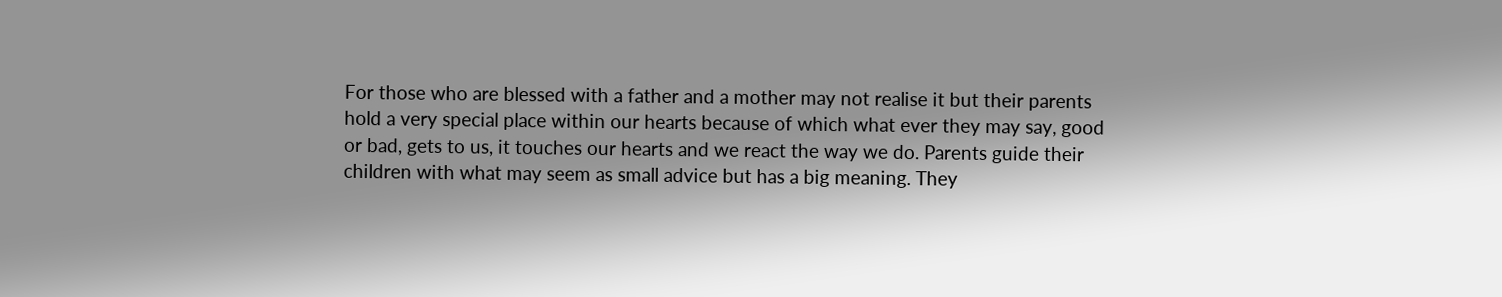For those who are blessed with a father and a mother may not realise it but their parents hold a very special place within our hearts because of which what ever they may say, good or bad, gets to us, it touches our hearts and we react the way we do. Parents guide their children with what may seem as small advice but has a big meaning. They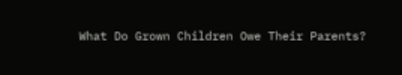What Do Grown Children Owe Their Parents?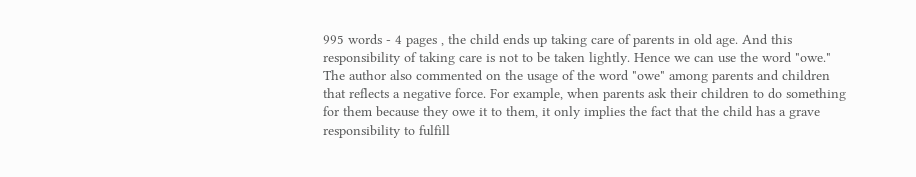995 words - 4 pages , the child ends up taking care of parents in old age. And this responsibility of taking care is not to be taken lightly. Hence we can use the word "owe." The author also commented on the usage of the word "owe" among parents and children that reflects a negative force. For example, when parents ask their children to do something for them because they owe it to them, it only implies the fact that the child has a grave responsibility to fulfill